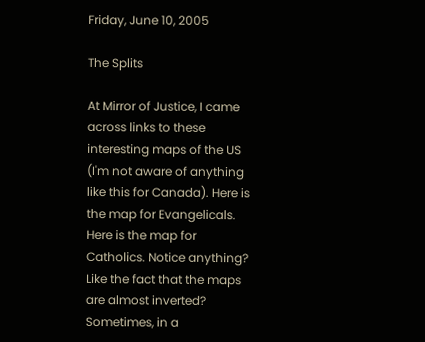Friday, June 10, 2005

The Splits

At Mirror of Justice, I came across links to these interesting maps of the US (I'm not aware of anything like this for Canada). Here is the map for Evangelicals. Here is the map for Catholics. Notice anything? Like the fact that the maps are almost inverted? Sometimes, in a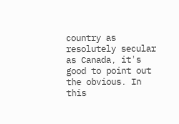country as resolutely secular as Canada, it's good to point out the obvious. In this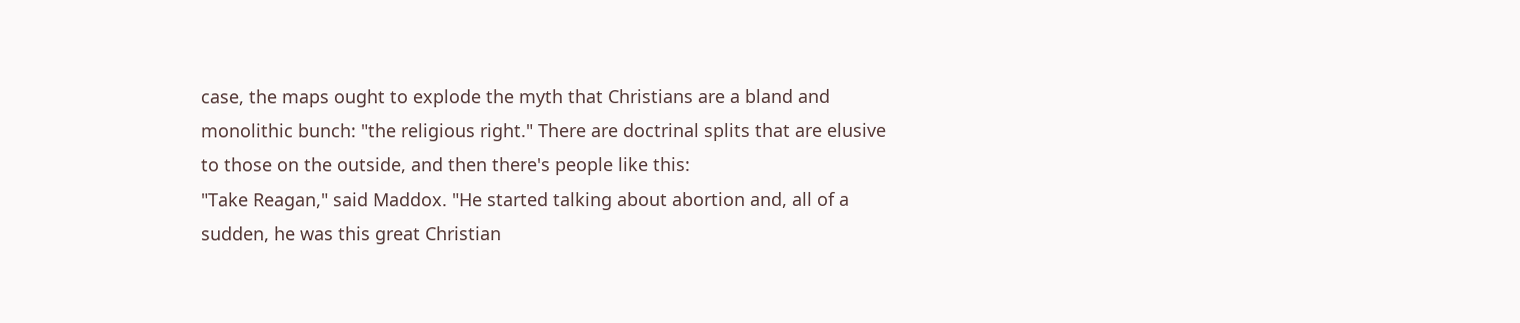case, the maps ought to explode the myth that Christians are a bland and monolithic bunch: "the religious right." There are doctrinal splits that are elusive to those on the outside, and then there's people like this:
"Take Reagan," said Maddox. "He started talking about abortion and, all of a sudden, he was this great Christian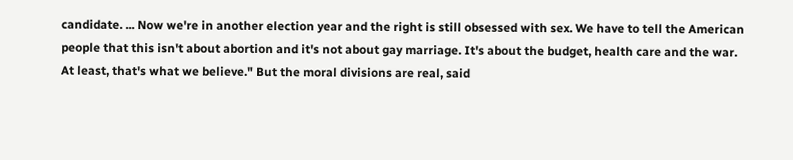candidate. ... Now we're in another election year and the right is still obsessed with sex. We have to tell the American people that this isn't about abortion and it's not about gay marriage. It's about the budget, health care and the war. At least, that's what we believe." But the moral divisions are real, said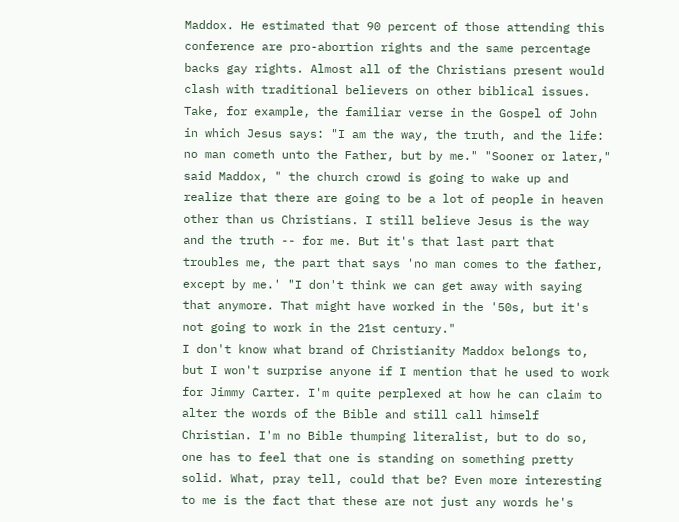Maddox. He estimated that 90 percent of those attending this conference are pro-abortion rights and the same percentage backs gay rights. Almost all of the Christians present would clash with traditional believers on other biblical issues. Take, for example, the familiar verse in the Gospel of John in which Jesus says: "I am the way, the truth, and the life: no man cometh unto the Father, but by me." "Sooner or later," said Maddox, " the church crowd is going to wake up and realize that there are going to be a lot of people in heaven other than us Christians. I still believe Jesus is the way and the truth -- for me. But it's that last part that troubles me, the part that says 'no man comes to the father, except by me.' "I don't think we can get away with saying that anymore. That might have worked in the '50s, but it's not going to work in the 21st century."
I don't know what brand of Christianity Maddox belongs to, but I won't surprise anyone if I mention that he used to work for Jimmy Carter. I'm quite perplexed at how he can claim to alter the words of the Bible and still call himself Christian. I'm no Bible thumping literalist, but to do so, one has to feel that one is standing on something pretty solid. What, pray tell, could that be? Even more interesting to me is the fact that these are not just any words he's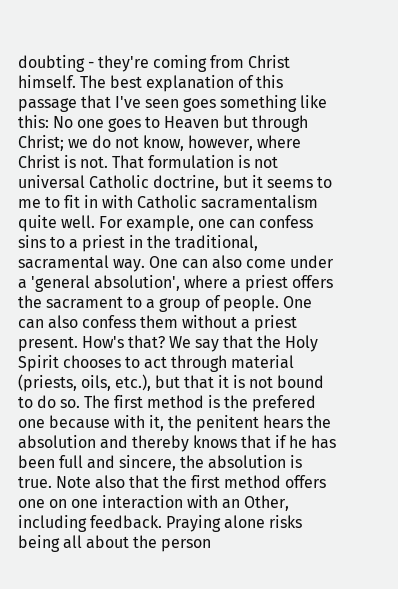doubting - they're coming from Christ himself. The best explanation of this passage that I've seen goes something like this: No one goes to Heaven but through Christ; we do not know, however, where Christ is not. That formulation is not universal Catholic doctrine, but it seems to me to fit in with Catholic sacramentalism quite well. For example, one can confess sins to a priest in the traditional, sacramental way. One can also come under a 'general absolution', where a priest offers the sacrament to a group of people. One can also confess them without a priest present. How's that? We say that the Holy Spirit chooses to act through material (priests, oils, etc.), but that it is not bound to do so. The first method is the prefered one because with it, the penitent hears the absolution and thereby knows that if he has been full and sincere, the absolution is true. Note also that the first method offers one on one interaction with an Other, including feedback. Praying alone risks being all about the person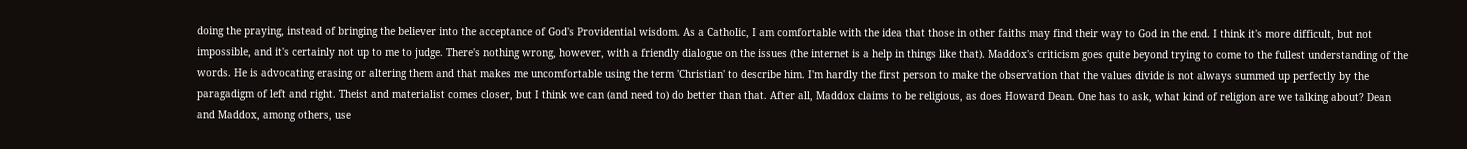doing the praying, instead of bringing the believer into the acceptance of God's Providential wisdom. As a Catholic, I am comfortable with the idea that those in other faiths may find their way to God in the end. I think it's more difficult, but not impossible, and it's certainly not up to me to judge. There's nothing wrong, however, with a friendly dialogue on the issues (the internet is a help in things like that). Maddox's criticism goes quite beyond trying to come to the fullest understanding of the words. He is advocating erasing or altering them and that makes me uncomfortable using the term 'Christian' to describe him. I'm hardly the first person to make the observation that the values divide is not always summed up perfectly by the paragadigm of left and right. Theist and materialist comes closer, but I think we can (and need to) do better than that. After all, Maddox claims to be religious, as does Howard Dean. One has to ask, what kind of religion are we talking about? Dean and Maddox, among others, use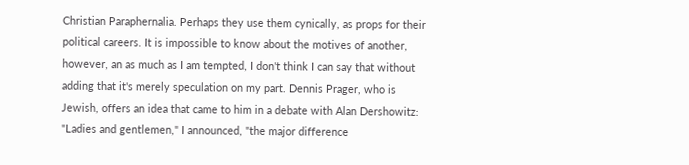Christian Paraphernalia. Perhaps they use them cynically, as props for their political careers. It is impossible to know about the motives of another, however, an as much as I am tempted, I don't think I can say that without adding that it's merely speculation on my part. Dennis Prager, who is Jewish, offers an idea that came to him in a debate with Alan Dershowitz:
"Ladies and gentlemen," I announced, "the major difference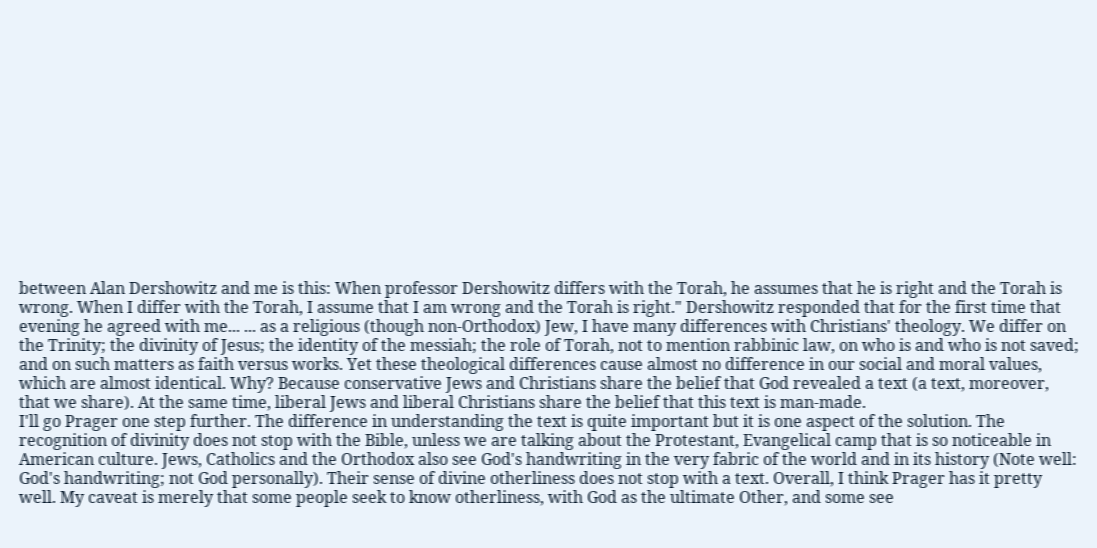between Alan Dershowitz and me is this: When professor Dershowitz differs with the Torah, he assumes that he is right and the Torah is wrong. When I differ with the Torah, I assume that I am wrong and the Torah is right." Dershowitz responded that for the first time that evening he agreed with me... ... as a religious (though non-Orthodox) Jew, I have many differences with Christians' theology. We differ on the Trinity; the divinity of Jesus; the identity of the messiah; the role of Torah, not to mention rabbinic law, on who is and who is not saved; and on such matters as faith versus works. Yet these theological differences cause almost no difference in our social and moral values, which are almost identical. Why? Because conservative Jews and Christians share the belief that God revealed a text (a text, moreover, that we share). At the same time, liberal Jews and liberal Christians share the belief that this text is man-made.
I'll go Prager one step further. The difference in understanding the text is quite important but it is one aspect of the solution. The recognition of divinity does not stop with the Bible, unless we are talking about the Protestant, Evangelical camp that is so noticeable in American culture. Jews, Catholics and the Orthodox also see God's handwriting in the very fabric of the world and in its history (Note well: God's handwriting; not God personally). Their sense of divine otherliness does not stop with a text. Overall, I think Prager has it pretty well. My caveat is merely that some people seek to know otherliness, with God as the ultimate Other, and some see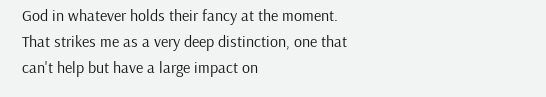God in whatever holds their fancy at the moment. That strikes me as a very deep distinction, one that can't help but have a large impact on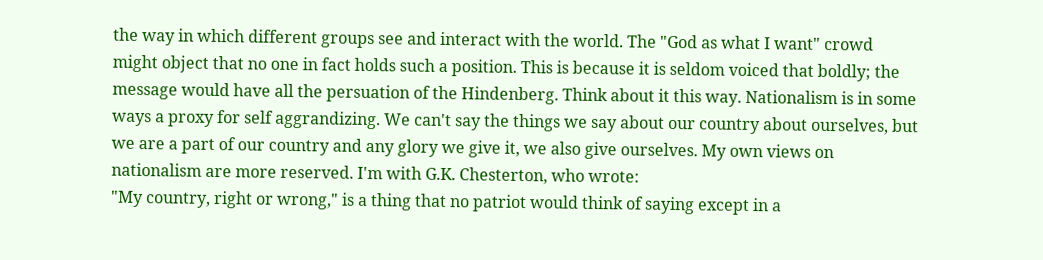the way in which different groups see and interact with the world. The "God as what I want" crowd might object that no one in fact holds such a position. This is because it is seldom voiced that boldly; the message would have all the persuation of the Hindenberg. Think about it this way. Nationalism is in some ways a proxy for self aggrandizing. We can't say the things we say about our country about ourselves, but we are a part of our country and any glory we give it, we also give ourselves. My own views on nationalism are more reserved. I'm with G.K. Chesterton, who wrote:
"My country, right or wrong," is a thing that no patriot would think of saying except in a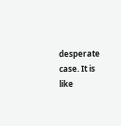desperate case. It is like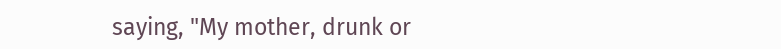saying, "My mother, drunk or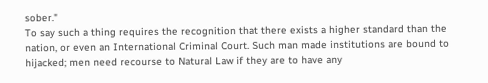sober."
To say such a thing requires the recognition that there exists a higher standard than the nation, or even an International Criminal Court. Such man made institutions are bound to hijacked; men need recourse to Natural Law if they are to have any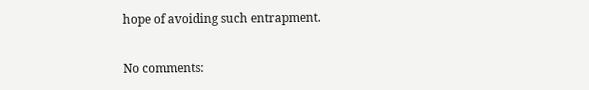hope of avoiding such entrapment.

No comments: